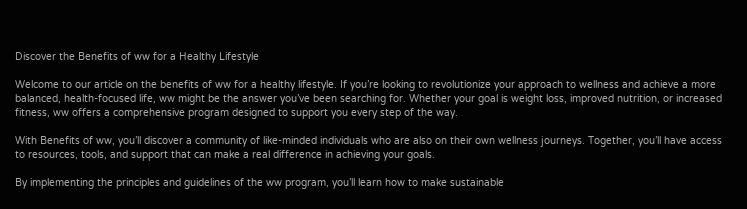Discover the Benefits of ww for a Healthy Lifestyle

Welcome to our article on the benefits of ww for a healthy lifestyle. If you’re looking to revolutionize your approach to wellness and achieve a more balanced, health-focused life, ww might be the answer you’ve been searching for. Whether your goal is weight loss, improved nutrition, or increased fitness, ww offers a comprehensive program designed to support you every step of the way.

With Benefits of ww, you’ll discover a community of like-minded individuals who are also on their own wellness journeys. Together, you’ll have access to resources, tools, and support that can make a real difference in achieving your goals.

By implementing the principles and guidelines of the ww program, you’ll learn how to make sustainable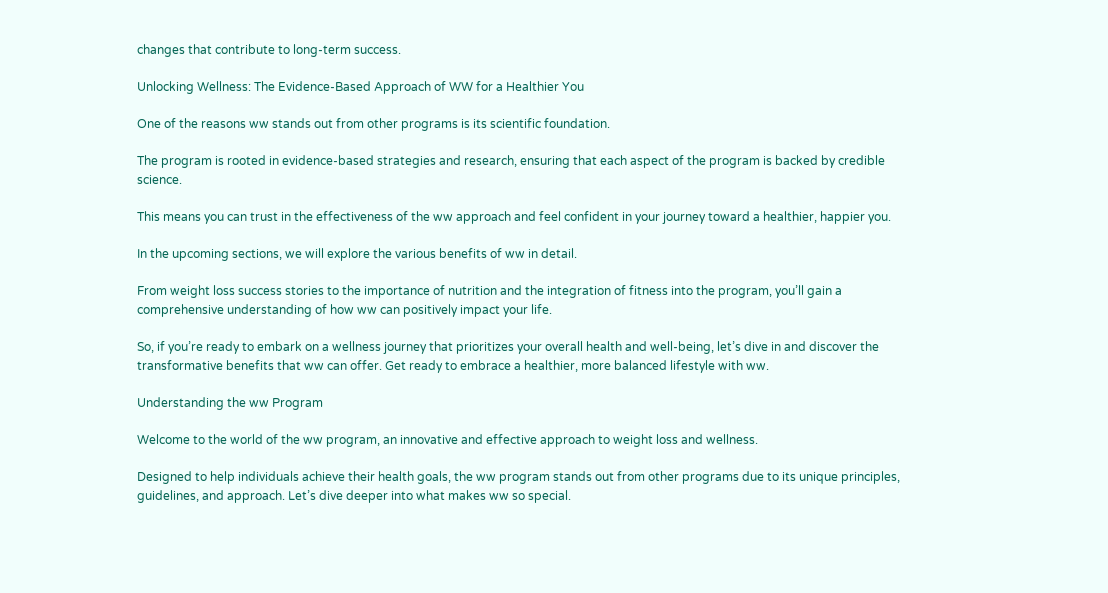changes that contribute to long-term success.

Unlocking Wellness: The Evidence-Based Approach of WW for a Healthier You

One of the reasons ww stands out from other programs is its scientific foundation.

The program is rooted in evidence-based strategies and research, ensuring that each aspect of the program is backed by credible science.

This means you can trust in the effectiveness of the ww approach and feel confident in your journey toward a healthier, happier you.

In the upcoming sections, we will explore the various benefits of ww in detail.

From weight loss success stories to the importance of nutrition and the integration of fitness into the program, you’ll gain a comprehensive understanding of how ww can positively impact your life.

So, if you’re ready to embark on a wellness journey that prioritizes your overall health and well-being, let’s dive in and discover the transformative benefits that ww can offer. Get ready to embrace a healthier, more balanced lifestyle with ww.

Understanding the ww Program

Welcome to the world of the ww program, an innovative and effective approach to weight loss and wellness.

Designed to help individuals achieve their health goals, the ww program stands out from other programs due to its unique principles, guidelines, and approach. Let’s dive deeper into what makes ww so special.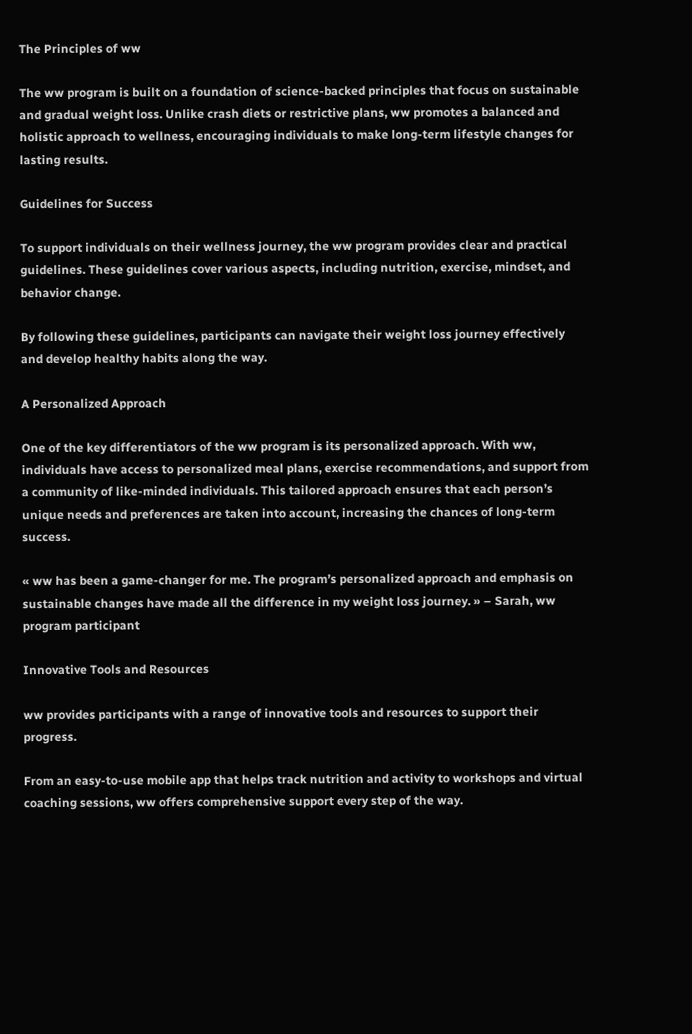The Principles of ww

The ww program is built on a foundation of science-backed principles that focus on sustainable and gradual weight loss. Unlike crash diets or restrictive plans, ww promotes a balanced and holistic approach to wellness, encouraging individuals to make long-term lifestyle changes for lasting results.

Guidelines for Success

To support individuals on their wellness journey, the ww program provides clear and practical guidelines. These guidelines cover various aspects, including nutrition, exercise, mindset, and behavior change.

By following these guidelines, participants can navigate their weight loss journey effectively and develop healthy habits along the way.

A Personalized Approach

One of the key differentiators of the ww program is its personalized approach. With ww, individuals have access to personalized meal plans, exercise recommendations, and support from a community of like-minded individuals. This tailored approach ensures that each person’s unique needs and preferences are taken into account, increasing the chances of long-term success.

« ww has been a game-changer for me. The program’s personalized approach and emphasis on sustainable changes have made all the difference in my weight loss journey. » – Sarah, ww program participant

Innovative Tools and Resources

ww provides participants with a range of innovative tools and resources to support their progress.

From an easy-to-use mobile app that helps track nutrition and activity to workshops and virtual coaching sessions, ww offers comprehensive support every step of the way.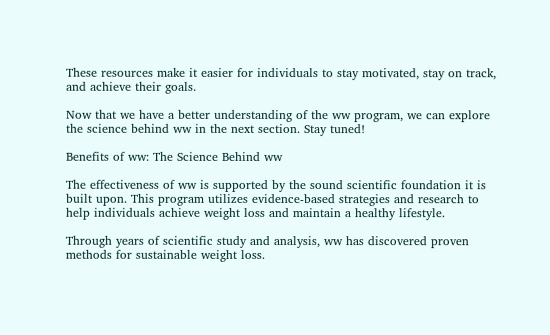These resources make it easier for individuals to stay motivated, stay on track, and achieve their goals.

Now that we have a better understanding of the ww program, we can explore the science behind ww in the next section. Stay tuned!

Benefits of ww: The Science Behind ww

The effectiveness of ww is supported by the sound scientific foundation it is built upon. This program utilizes evidence-based strategies and research to help individuals achieve weight loss and maintain a healthy lifestyle.

Through years of scientific study and analysis, ww has discovered proven methods for sustainable weight loss.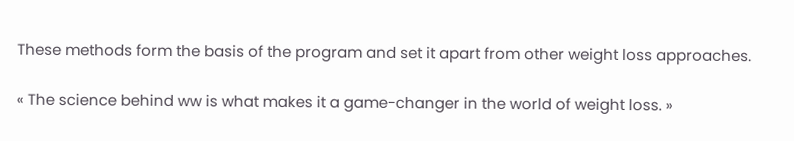These methods form the basis of the program and set it apart from other weight loss approaches.

« The science behind ww is what makes it a game-changer in the world of weight loss. »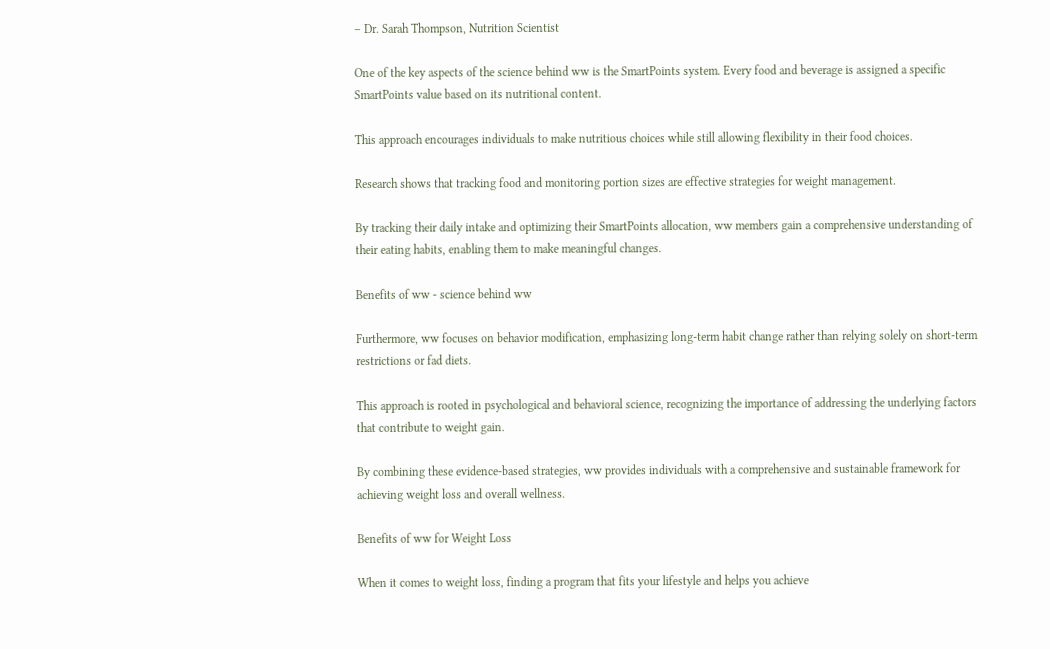– Dr. Sarah Thompson, Nutrition Scientist

One of the key aspects of the science behind ww is the SmartPoints system. Every food and beverage is assigned a specific SmartPoints value based on its nutritional content.

This approach encourages individuals to make nutritious choices while still allowing flexibility in their food choices.

Research shows that tracking food and monitoring portion sizes are effective strategies for weight management.

By tracking their daily intake and optimizing their SmartPoints allocation, ww members gain a comprehensive understanding of their eating habits, enabling them to make meaningful changes.

Benefits of ww - science behind ww

Furthermore, ww focuses on behavior modification, emphasizing long-term habit change rather than relying solely on short-term restrictions or fad diets.

This approach is rooted in psychological and behavioral science, recognizing the importance of addressing the underlying factors that contribute to weight gain.

By combining these evidence-based strategies, ww provides individuals with a comprehensive and sustainable framework for achieving weight loss and overall wellness.

Benefits of ww for Weight Loss

When it comes to weight loss, finding a program that fits your lifestyle and helps you achieve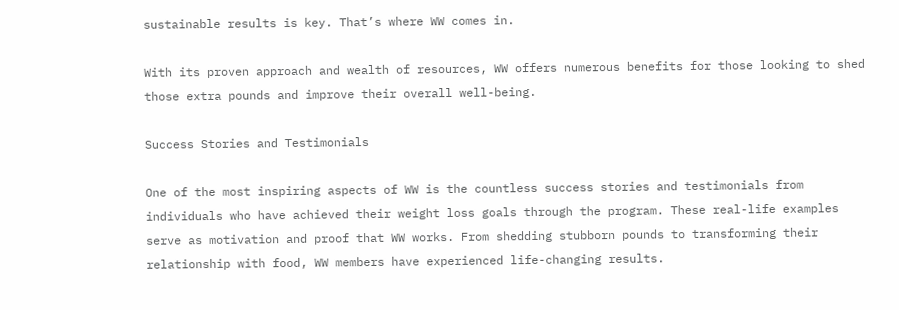sustainable results is key. That’s where WW comes in.

With its proven approach and wealth of resources, WW offers numerous benefits for those looking to shed those extra pounds and improve their overall well-being.

Success Stories and Testimonials

One of the most inspiring aspects of WW is the countless success stories and testimonials from individuals who have achieved their weight loss goals through the program. These real-life examples serve as motivation and proof that WW works. From shedding stubborn pounds to transforming their relationship with food, WW members have experienced life-changing results.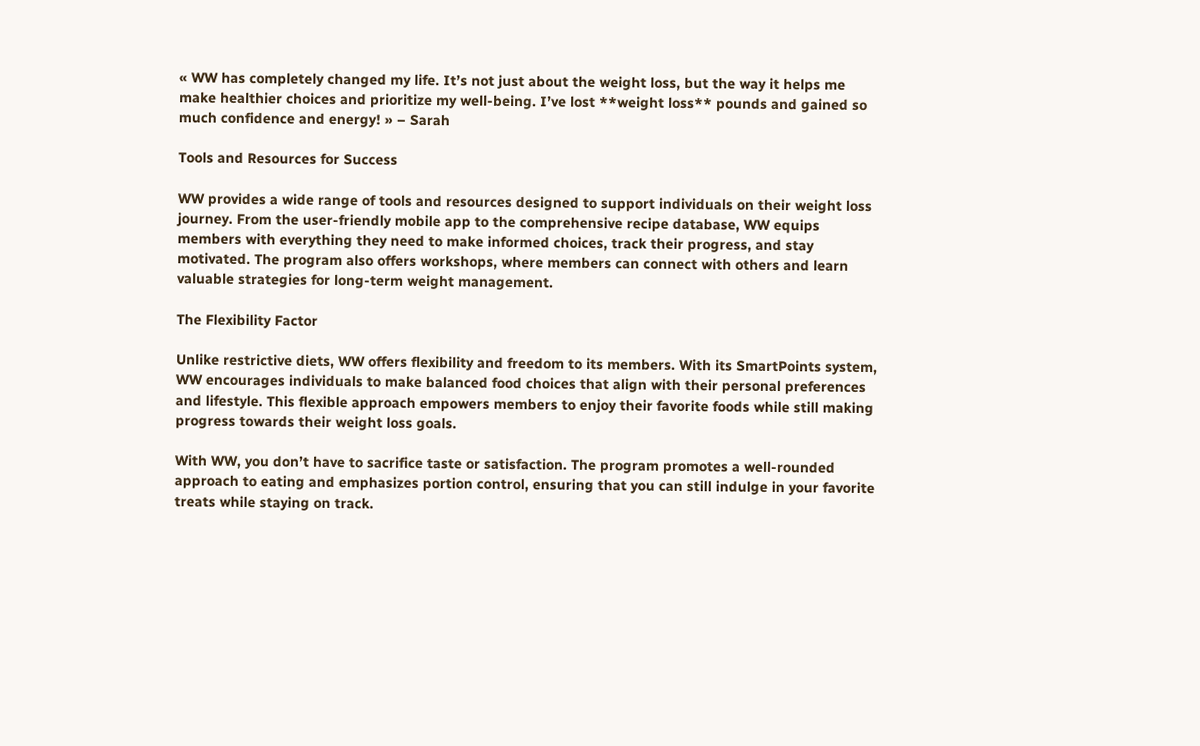« WW has completely changed my life. It’s not just about the weight loss, but the way it helps me make healthier choices and prioritize my well-being. I’ve lost **weight loss** pounds and gained so much confidence and energy! » – Sarah

Tools and Resources for Success

WW provides a wide range of tools and resources designed to support individuals on their weight loss journey. From the user-friendly mobile app to the comprehensive recipe database, WW equips members with everything they need to make informed choices, track their progress, and stay motivated. The program also offers workshops, where members can connect with others and learn valuable strategies for long-term weight management.

The Flexibility Factor

Unlike restrictive diets, WW offers flexibility and freedom to its members. With its SmartPoints system, WW encourages individuals to make balanced food choices that align with their personal preferences and lifestyle. This flexible approach empowers members to enjoy their favorite foods while still making progress towards their weight loss goals.

With WW, you don’t have to sacrifice taste or satisfaction. The program promotes a well-rounded approach to eating and emphasizes portion control, ensuring that you can still indulge in your favorite treats while staying on track.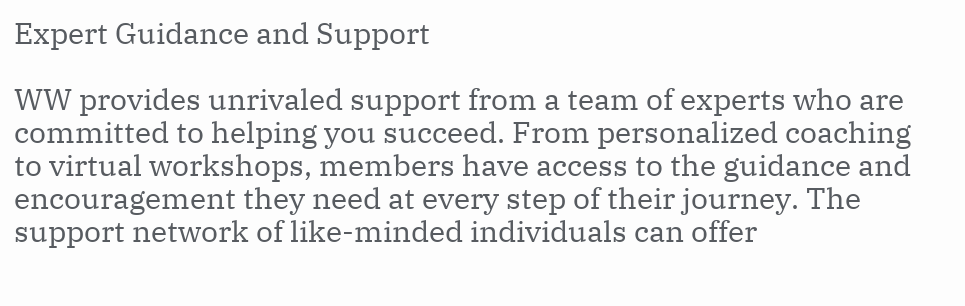Expert Guidance and Support

WW provides unrivaled support from a team of experts who are committed to helping you succeed. From personalized coaching to virtual workshops, members have access to the guidance and encouragement they need at every step of their journey. The support network of like-minded individuals can offer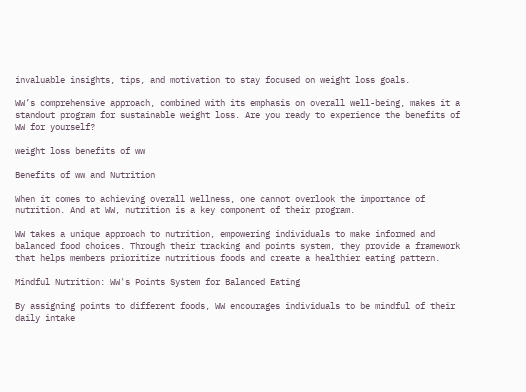invaluable insights, tips, and motivation to stay focused on weight loss goals.

WW’s comprehensive approach, combined with its emphasis on overall well-being, makes it a standout program for sustainable weight loss. Are you ready to experience the benefits of WW for yourself?

weight loss benefits of ww

Benefits of ww and Nutrition

When it comes to achieving overall wellness, one cannot overlook the importance of nutrition. And at WW, nutrition is a key component of their program.

WW takes a unique approach to nutrition, empowering individuals to make informed and balanced food choices. Through their tracking and points system, they provide a framework that helps members prioritize nutritious foods and create a healthier eating pattern.

Mindful Nutrition: WW's Points System for Balanced Eating

By assigning points to different foods, WW encourages individuals to be mindful of their daily intake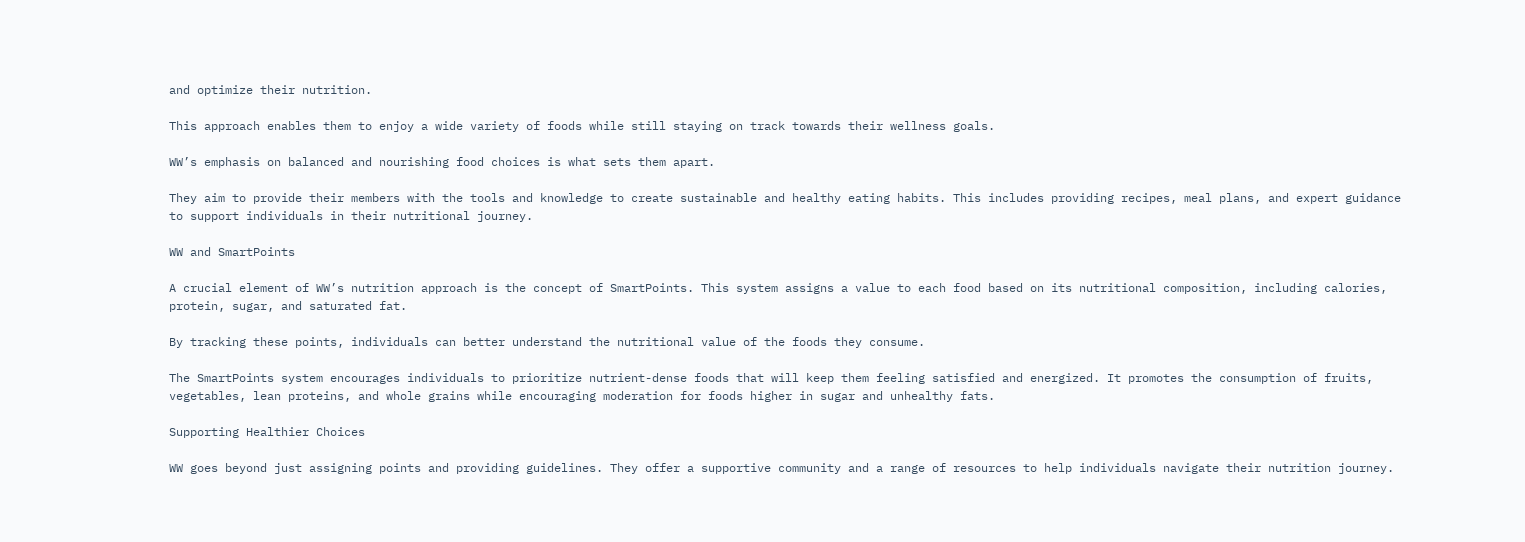and optimize their nutrition.

This approach enables them to enjoy a wide variety of foods while still staying on track towards their wellness goals.

WW’s emphasis on balanced and nourishing food choices is what sets them apart.

They aim to provide their members with the tools and knowledge to create sustainable and healthy eating habits. This includes providing recipes, meal plans, and expert guidance to support individuals in their nutritional journey.

WW and SmartPoints

A crucial element of WW’s nutrition approach is the concept of SmartPoints. This system assigns a value to each food based on its nutritional composition, including calories, protein, sugar, and saturated fat.

By tracking these points, individuals can better understand the nutritional value of the foods they consume.

The SmartPoints system encourages individuals to prioritize nutrient-dense foods that will keep them feeling satisfied and energized. It promotes the consumption of fruits, vegetables, lean proteins, and whole grains while encouraging moderation for foods higher in sugar and unhealthy fats.

Supporting Healthier Choices

WW goes beyond just assigning points and providing guidelines. They offer a supportive community and a range of resources to help individuals navigate their nutrition journey.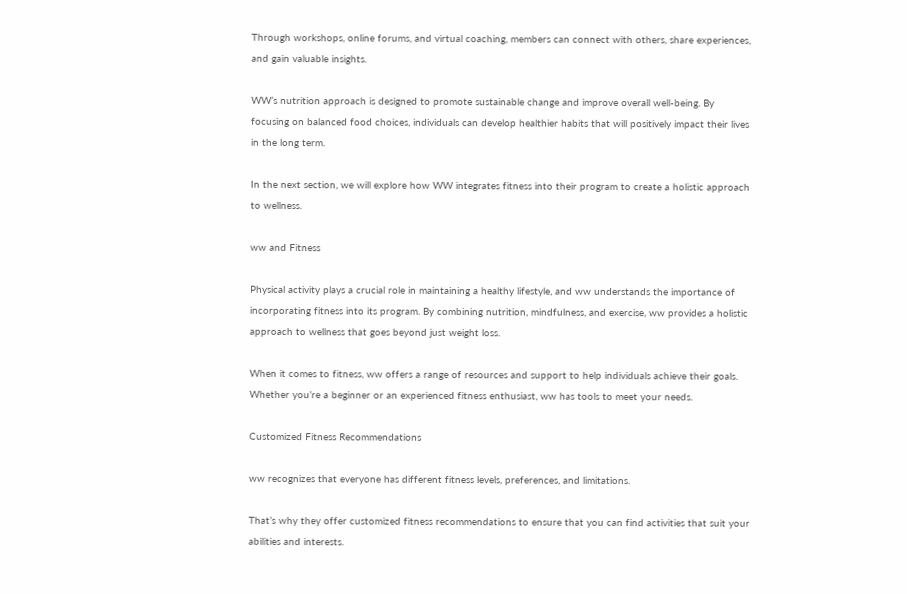Through workshops, online forums, and virtual coaching, members can connect with others, share experiences, and gain valuable insights.

WW’s nutrition approach is designed to promote sustainable change and improve overall well-being. By focusing on balanced food choices, individuals can develop healthier habits that will positively impact their lives in the long term.

In the next section, we will explore how WW integrates fitness into their program to create a holistic approach to wellness.

ww and Fitness

Physical activity plays a crucial role in maintaining a healthy lifestyle, and ww understands the importance of incorporating fitness into its program. By combining nutrition, mindfulness, and exercise, ww provides a holistic approach to wellness that goes beyond just weight loss.

When it comes to fitness, ww offers a range of resources and support to help individuals achieve their goals. Whether you’re a beginner or an experienced fitness enthusiast, ww has tools to meet your needs.

Customized Fitness Recommendations

ww recognizes that everyone has different fitness levels, preferences, and limitations.

That’s why they offer customized fitness recommendations to ensure that you can find activities that suit your abilities and interests.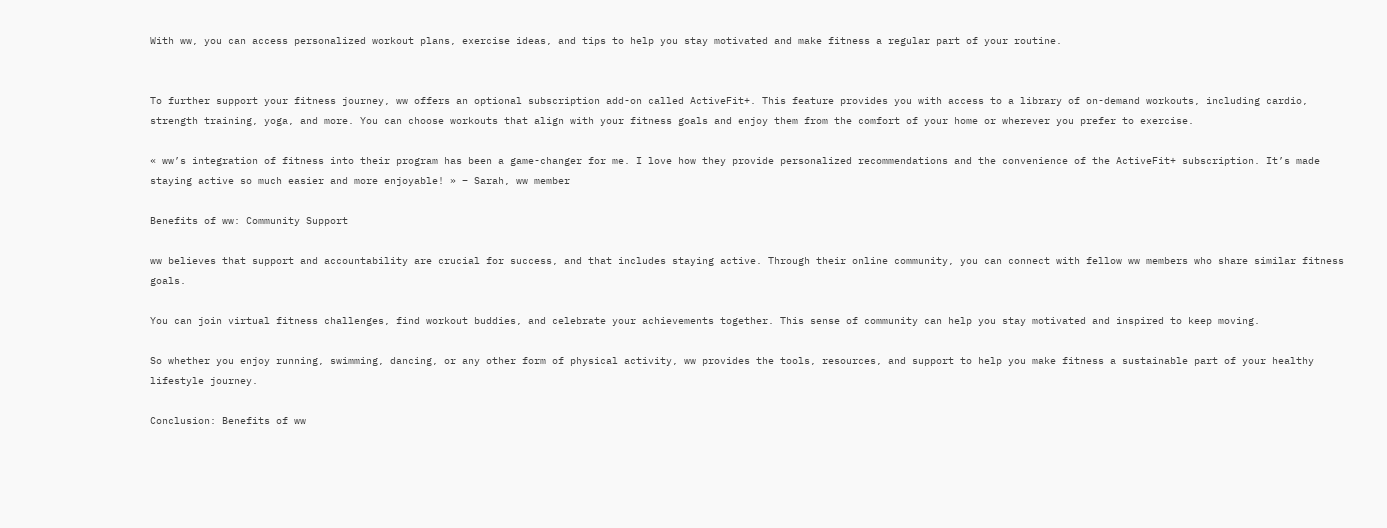With ww, you can access personalized workout plans, exercise ideas, and tips to help you stay motivated and make fitness a regular part of your routine.


To further support your fitness journey, ww offers an optional subscription add-on called ActiveFit+. This feature provides you with access to a library of on-demand workouts, including cardio, strength training, yoga, and more. You can choose workouts that align with your fitness goals and enjoy them from the comfort of your home or wherever you prefer to exercise.

« ww’s integration of fitness into their program has been a game-changer for me. I love how they provide personalized recommendations and the convenience of the ActiveFit+ subscription. It’s made staying active so much easier and more enjoyable! » – Sarah, ww member

Benefits of ww: Community Support

ww believes that support and accountability are crucial for success, and that includes staying active. Through their online community, you can connect with fellow ww members who share similar fitness goals.

You can join virtual fitness challenges, find workout buddies, and celebrate your achievements together. This sense of community can help you stay motivated and inspired to keep moving.

So whether you enjoy running, swimming, dancing, or any other form of physical activity, ww provides the tools, resources, and support to help you make fitness a sustainable part of your healthy lifestyle journey.

Conclusion: Benefits of ww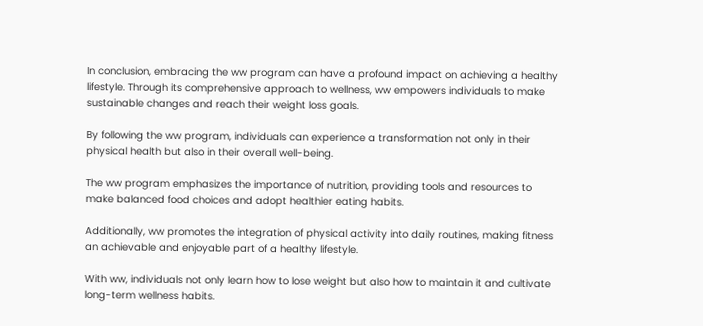In conclusion, embracing the ww program can have a profound impact on achieving a healthy lifestyle. Through its comprehensive approach to wellness, ww empowers individuals to make sustainable changes and reach their weight loss goals.

By following the ww program, individuals can experience a transformation not only in their physical health but also in their overall well-being.

The ww program emphasizes the importance of nutrition, providing tools and resources to make balanced food choices and adopt healthier eating habits.

Additionally, ww promotes the integration of physical activity into daily routines, making fitness an achievable and enjoyable part of a healthy lifestyle.

With ww, individuals not only learn how to lose weight but also how to maintain it and cultivate long-term wellness habits.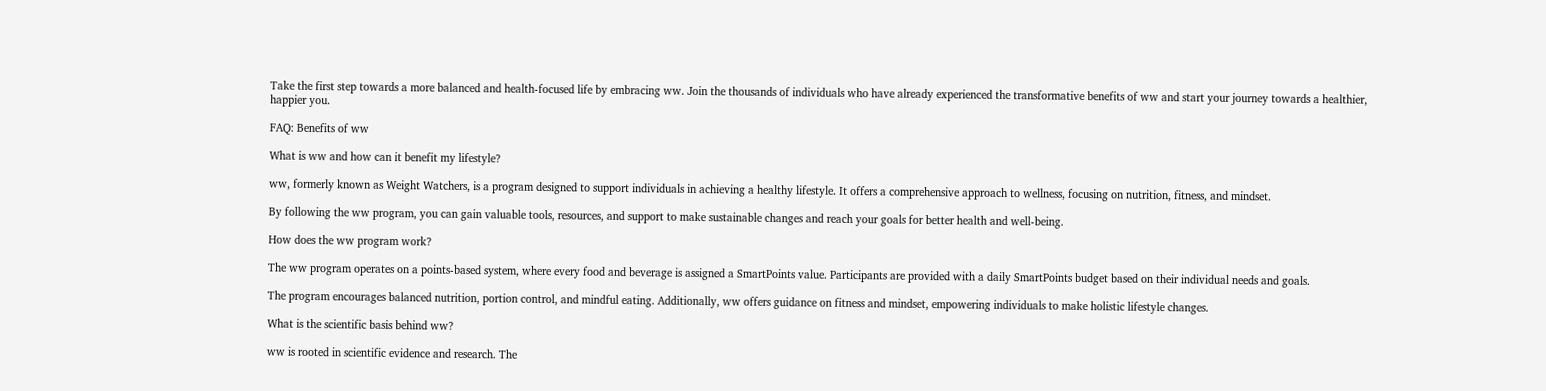Take the first step towards a more balanced and health-focused life by embracing ww. Join the thousands of individuals who have already experienced the transformative benefits of ww and start your journey towards a healthier, happier you.

FAQ: Benefits of ww

What is ww and how can it benefit my lifestyle?

ww, formerly known as Weight Watchers, is a program designed to support individuals in achieving a healthy lifestyle. It offers a comprehensive approach to wellness, focusing on nutrition, fitness, and mindset.

By following the ww program, you can gain valuable tools, resources, and support to make sustainable changes and reach your goals for better health and well-being.

How does the ww program work?

The ww program operates on a points-based system, where every food and beverage is assigned a SmartPoints value. Participants are provided with a daily SmartPoints budget based on their individual needs and goals.

The program encourages balanced nutrition, portion control, and mindful eating. Additionally, ww offers guidance on fitness and mindset, empowering individuals to make holistic lifestyle changes.

What is the scientific basis behind ww?

ww is rooted in scientific evidence and research. The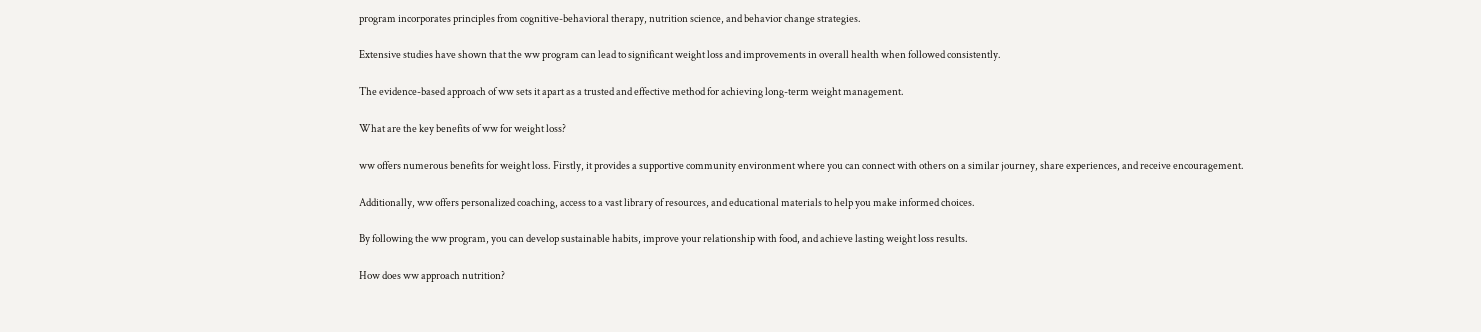program incorporates principles from cognitive-behavioral therapy, nutrition science, and behavior change strategies.

Extensive studies have shown that the ww program can lead to significant weight loss and improvements in overall health when followed consistently.

The evidence-based approach of ww sets it apart as a trusted and effective method for achieving long-term weight management.

What are the key benefits of ww for weight loss?

ww offers numerous benefits for weight loss. Firstly, it provides a supportive community environment where you can connect with others on a similar journey, share experiences, and receive encouragement.

Additionally, ww offers personalized coaching, access to a vast library of resources, and educational materials to help you make informed choices.

By following the ww program, you can develop sustainable habits, improve your relationship with food, and achieve lasting weight loss results.

How does ww approach nutrition?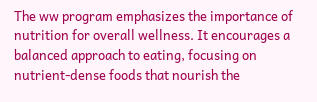The ww program emphasizes the importance of nutrition for overall wellness. It encourages a balanced approach to eating, focusing on nutrient-dense foods that nourish the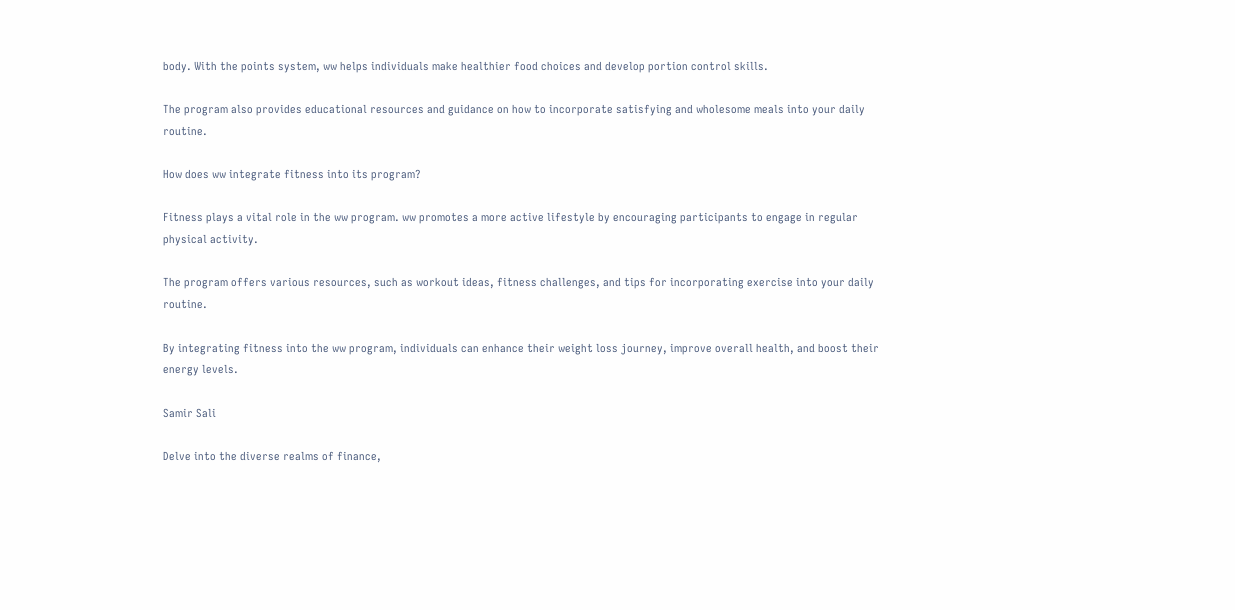body. With the points system, ww helps individuals make healthier food choices and develop portion control skills.

The program also provides educational resources and guidance on how to incorporate satisfying and wholesome meals into your daily routine.

How does ww integrate fitness into its program?

Fitness plays a vital role in the ww program. ww promotes a more active lifestyle by encouraging participants to engage in regular physical activity.

The program offers various resources, such as workout ideas, fitness challenges, and tips for incorporating exercise into your daily routine.

By integrating fitness into the ww program, individuals can enhance their weight loss journey, improve overall health, and boost their energy levels.

Samir Sali

Delve into the diverse realms of finance,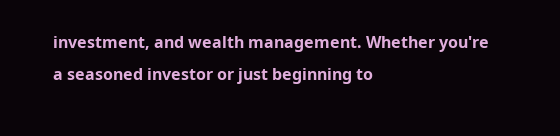investment, and wealth management. Whether you're a seasoned investor or just beginning to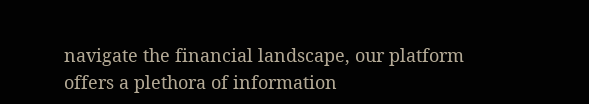navigate the financial landscape, our platform offers a plethora of information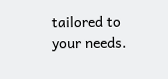tailored to your needs.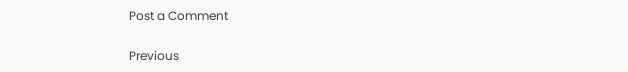Post a Comment

Previous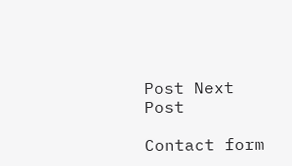Post Next Post

Contact form